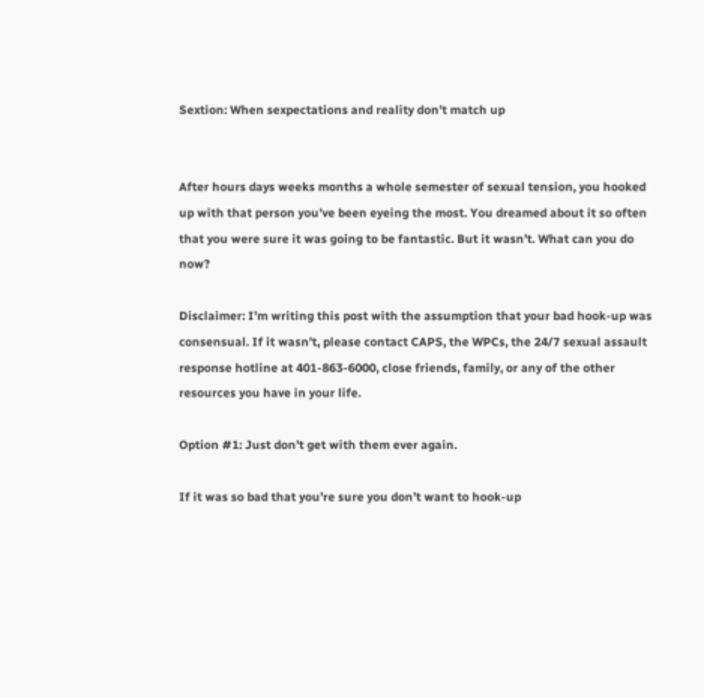Sextion: When sexpectations and reality don’t match up


After hours days weeks months a whole semester of sexual tension, you hooked up with that person you’ve been eyeing the most. You dreamed about it so often that you were sure it was going to be fantastic. But it wasn’t. What can you do now?

Disclaimer: I’m writing this post with the assumption that your bad hook-up was consensual. If it wasn’t, please contact CAPS, the WPCs, the 24/7 sexual assault response hotline at 401-863-6000, close friends, family, or any of the other resources you have in your life.

Option #1: Just don’t get with them ever again.

If it was so bad that you’re sure you don’t want to hook-up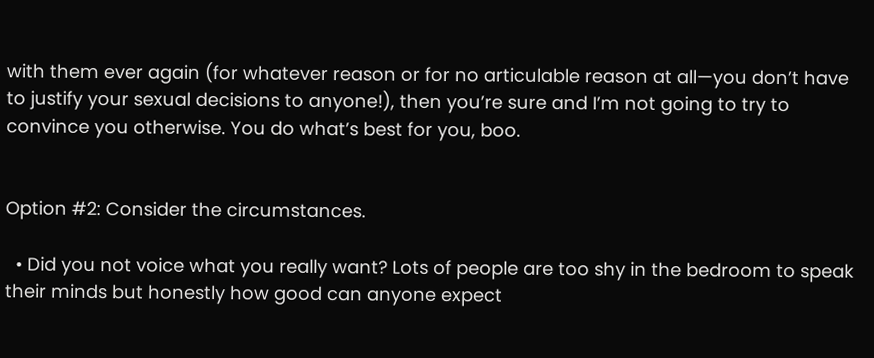with them ever again (for whatever reason or for no articulable reason at all—you don’t have to justify your sexual decisions to anyone!), then you’re sure and I’m not going to try to convince you otherwise. You do what’s best for you, boo.


Option #2: Consider the circumstances.

  • Did you not voice what you really want? Lots of people are too shy in the bedroom to speak their minds but honestly how good can anyone expect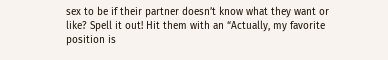sex to be if their partner doesn’t know what they want or like? Spell it out! Hit them with an “Actually, my favorite position is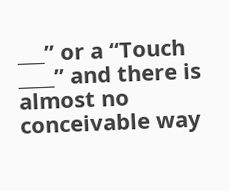___” or a “Touch ____” and there is almost no conceivable way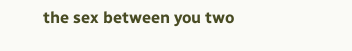the sex between you two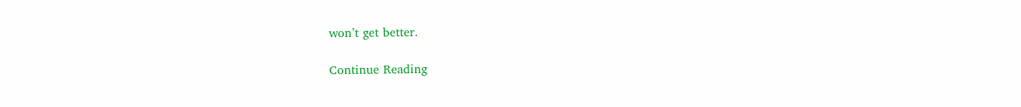won’t get better.

Continue Reading